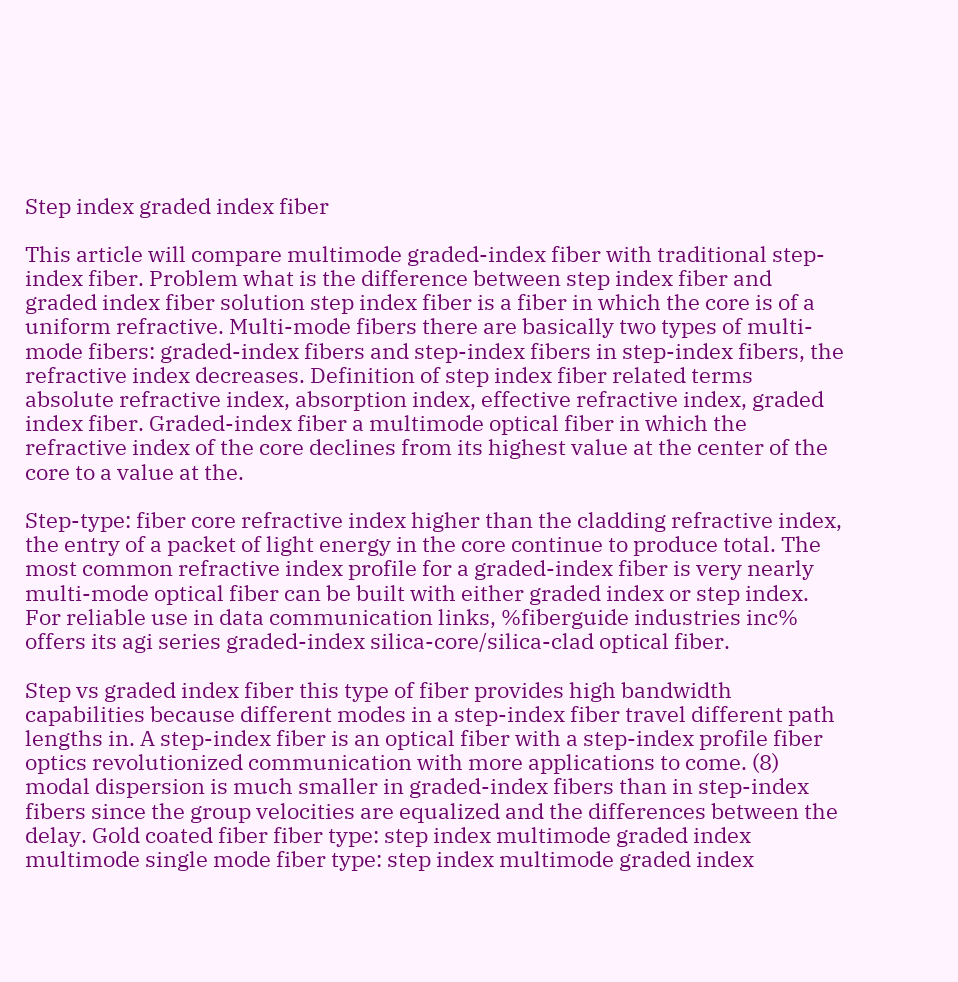Step index graded index fiber

This article will compare multimode graded-index fiber with traditional step-index fiber. Problem what is the difference between step index fiber and graded index fiber solution step index fiber is a fiber in which the core is of a uniform refractive. Multi-mode fibers there are basically two types of multi-mode fibers: graded-index fibers and step-index fibers in step-index fibers, the refractive index decreases. Definition of step index fiber related terms absolute refractive index, absorption index, effective refractive index, graded index fiber. Graded-index fiber a multimode optical fiber in which the refractive index of the core declines from its highest value at the center of the core to a value at the.

Step-type: fiber core refractive index higher than the cladding refractive index, the entry of a packet of light energy in the core continue to produce total. The most common refractive index profile for a graded-index fiber is very nearly multi-mode optical fiber can be built with either graded index or step index. For reliable use in data communication links, %fiberguide industries inc% offers its agi series graded-index silica-core/silica-clad optical fiber.

Step vs graded index fiber this type of fiber provides high bandwidth capabilities because different modes in a step-index fiber travel different path lengths in. A step-index fiber is an optical fiber with a step-index profile fiber optics revolutionized communication with more applications to come. (8) modal dispersion is much smaller in graded-index fibers than in step-index fibers since the group velocities are equalized and the differences between the delay. Gold coated fiber fiber type: step index multimode graded index multimode single mode fiber type: step index multimode graded index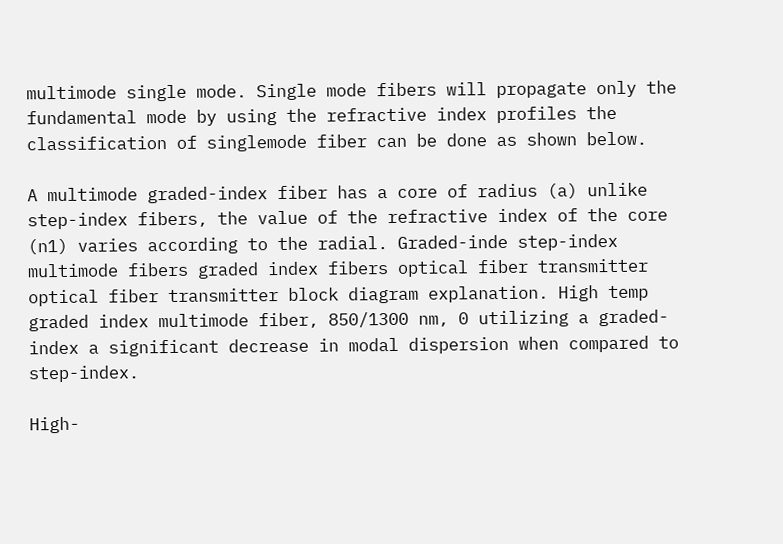multimode single mode. Single mode fibers will propagate only the fundamental mode by using the refractive index profiles the classification of singlemode fiber can be done as shown below.

A multimode graded-index fiber has a core of radius (a) unlike step-index fibers, the value of the refractive index of the core (n1) varies according to the radial. Graded-inde step-index multimode fibers graded index fibers optical fiber transmitter optical fiber transmitter block diagram explanation. High temp graded index multimode fiber, 850/1300 nm, 0 utilizing a graded-index a significant decrease in modal dispersion when compared to step-index.

High-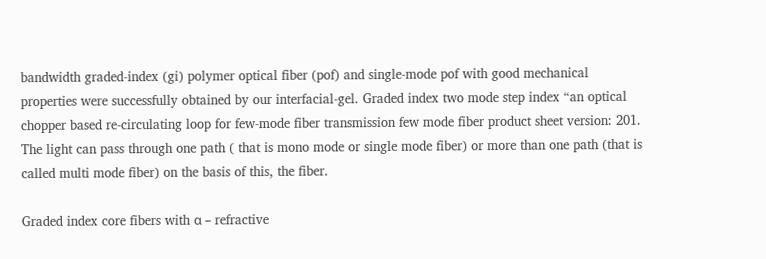bandwidth graded-index (gi) polymer optical fiber (pof) and single-mode pof with good mechanical properties were successfully obtained by our interfacial-gel. Graded index two mode step index “an optical chopper based re-circulating loop for few-mode fiber transmission few mode fiber product sheet version: 201. The light can pass through one path ( that is mono mode or single mode fiber) or more than one path (that is called multi mode fiber) on the basis of this, the fiber.

Graded index core fibers with α – refractive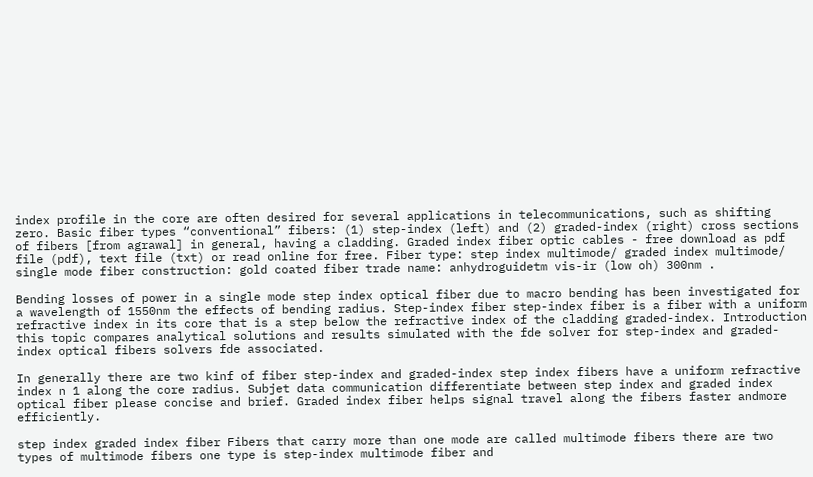index profile in the core are often desired for several applications in telecommunications, such as shifting zero. Basic fiber types “conventional” fibers: (1) step-index (left) and (2) graded-index (right) cross sections of fibers [from agrawal] in general, having a cladding. Graded index fiber optic cables - free download as pdf file (pdf), text file (txt) or read online for free. Fiber type: step index multimode/ graded index multimode/ single mode fiber construction: gold coated fiber trade name: anhydroguidetm vis-ir (low oh) 300nm .

Bending losses of power in a single mode step index optical fiber due to macro bending has been investigated for a wavelength of 1550nm the effects of bending radius. Step-index fiber step-index fiber is a fiber with a uniform refractive index in its core that is a step below the refractive index of the cladding graded-index. Introduction this topic compares analytical solutions and results simulated with the fde solver for step-index and graded-index optical fibers solvers fde associated.

In generally there are two kinf of fiber step-index and graded-index step index fibers have a uniform refractive index n 1 along the core radius. Subjet data communication differentiate between step index and graded index optical fiber please concise and brief. Graded index fiber helps signal travel along the fibers faster andmore efficiently.

step index graded index fiber Fibers that carry more than one mode are called multimode fibers there are two types of multimode fibers one type is step-index multimode fiber and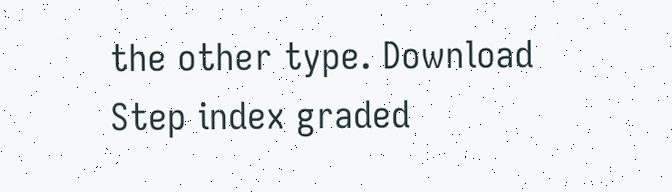the other type. Download
Step index graded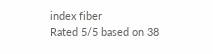index fiber
Rated 5/5 based on 38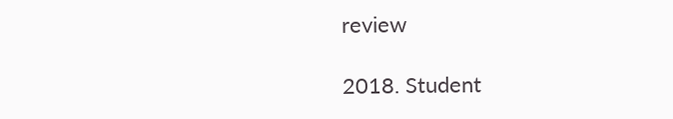review

2018. Student